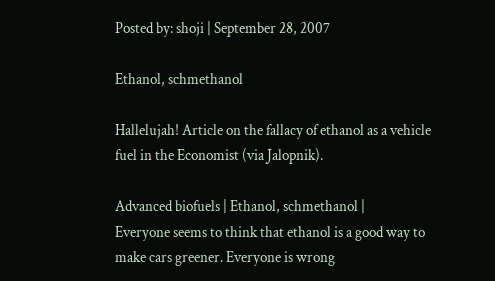Posted by: shoji | September 28, 2007

Ethanol, schmethanol

Hallelujah! Article on the fallacy of ethanol as a vehicle fuel in the Economist (via Jalopnik).

Advanced biofuels | Ethanol, schmethanol |
Everyone seems to think that ethanol is a good way to make cars greener. Everyone is wrong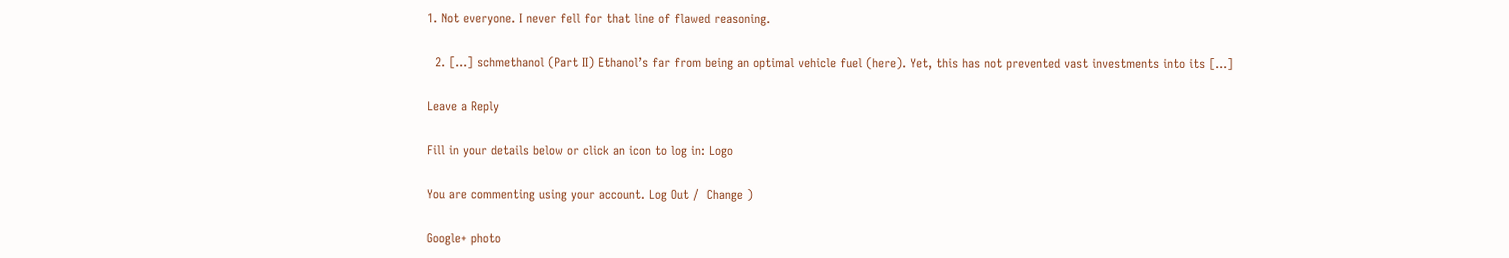1. Not everyone. I never fell for that line of flawed reasoning.

  2. […] schmethanol (Part II) Ethanol’s far from being an optimal vehicle fuel (here). Yet, this has not prevented vast investments into its […]

Leave a Reply

Fill in your details below or click an icon to log in: Logo

You are commenting using your account. Log Out /  Change )

Google+ photo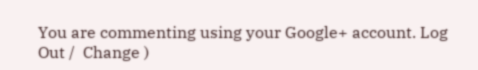You are commenting using your Google+ account. Log Out /  Change )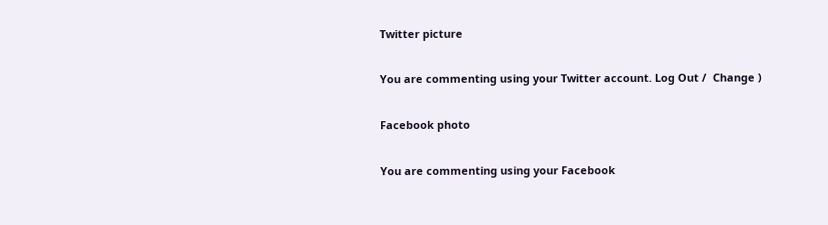Twitter picture

You are commenting using your Twitter account. Log Out /  Change )

Facebook photo

You are commenting using your Facebook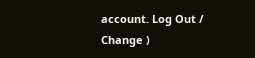account. Log Out /  Change )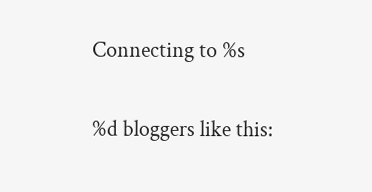Connecting to %s


%d bloggers like this: